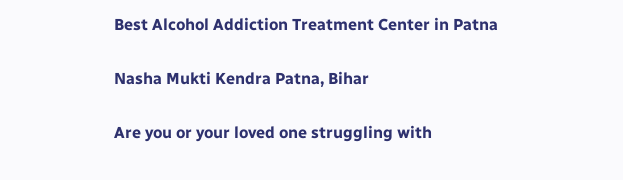Best Alcohol Addiction Treatment Center in Patna

Nasha Mukti Kendra Patna, Bihar

Are you or your loved one struggling with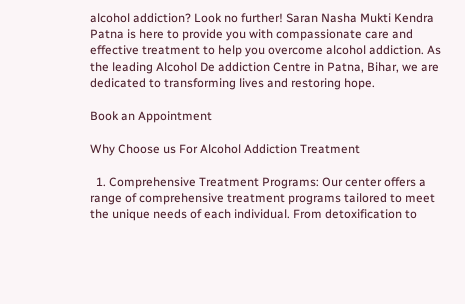alcohol addiction? Look no further! Saran Nasha Mukti Kendra Patna is here to provide you with compassionate care and effective treatment to help you overcome alcohol addiction. As the leading Alcohol De addiction Centre in Patna, Bihar, we are dedicated to transforming lives and restoring hope.

Book an Appointment

Why Choose us For Alcohol Addiction Treatment

  1. Comprehensive Treatment Programs: Our center offers a range of comprehensive treatment programs tailored to meet the unique needs of each individual. From detoxification to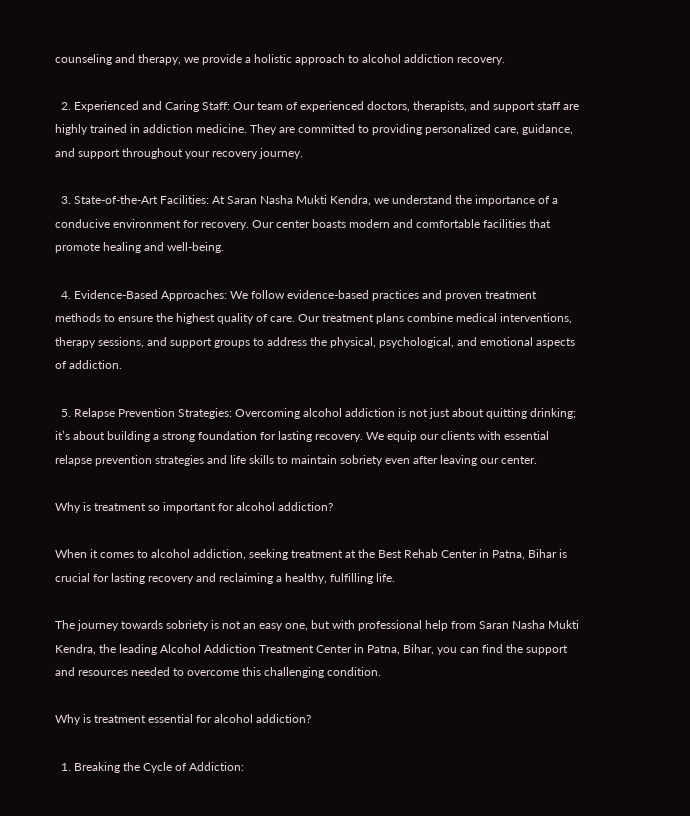counseling and therapy, we provide a holistic approach to alcohol addiction recovery.

  2. Experienced and Caring Staff: Our team of experienced doctors, therapists, and support staff are highly trained in addiction medicine. They are committed to providing personalized care, guidance, and support throughout your recovery journey.

  3. State-of-the-Art Facilities: At Saran Nasha Mukti Kendra, we understand the importance of a conducive environment for recovery. Our center boasts modern and comfortable facilities that promote healing and well-being.

  4. Evidence-Based Approaches: We follow evidence-based practices and proven treatment methods to ensure the highest quality of care. Our treatment plans combine medical interventions, therapy sessions, and support groups to address the physical, psychological, and emotional aspects of addiction.

  5. Relapse Prevention Strategies: Overcoming alcohol addiction is not just about quitting drinking; it’s about building a strong foundation for lasting recovery. We equip our clients with essential relapse prevention strategies and life skills to maintain sobriety even after leaving our center.

Why is treatment so important for alcohol addiction?

When it comes to alcohol addiction, seeking treatment at the Best Rehab Center in Patna, Bihar is crucial for lasting recovery and reclaiming a healthy, fulfilling life.

The journey towards sobriety is not an easy one, but with professional help from Saran Nasha Mukti Kendra, the leading Alcohol Addiction Treatment Center in Patna, Bihar, you can find the support and resources needed to overcome this challenging condition.

Why is treatment essential for alcohol addiction?

  1. Breaking the Cycle of Addiction: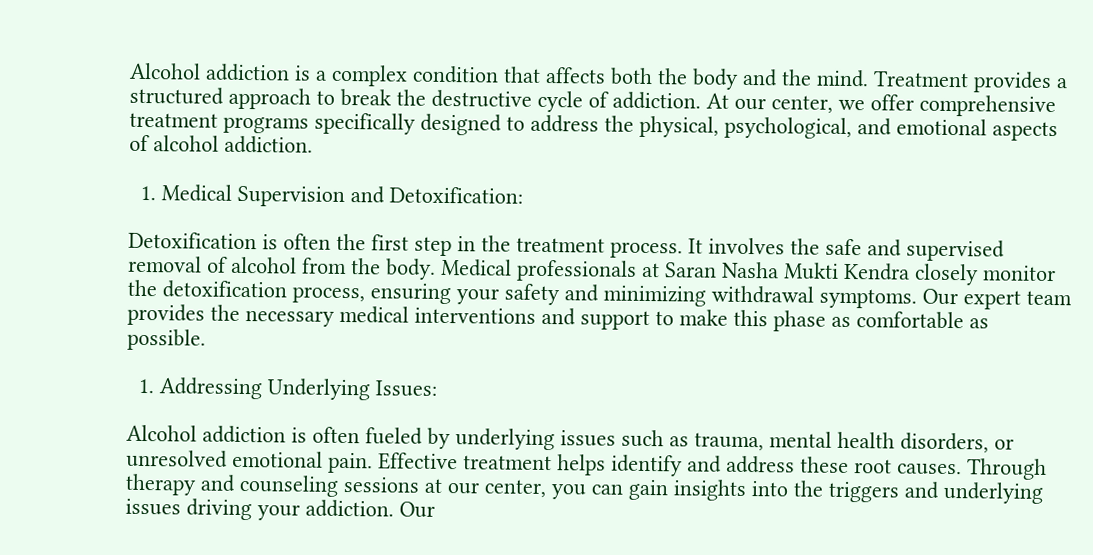Alcohol addiction is a complex condition that affects both the body and the mind. Treatment provides a structured approach to break the destructive cycle of addiction. At our center, we offer comprehensive treatment programs specifically designed to address the physical, psychological, and emotional aspects of alcohol addiction.

  1. Medical Supervision and Detoxification:

Detoxification is often the first step in the treatment process. It involves the safe and supervised removal of alcohol from the body. Medical professionals at Saran Nasha Mukti Kendra closely monitor the detoxification process, ensuring your safety and minimizing withdrawal symptoms. Our expert team provides the necessary medical interventions and support to make this phase as comfortable as possible.

  1. Addressing Underlying Issues:

Alcohol addiction is often fueled by underlying issues such as trauma, mental health disorders, or unresolved emotional pain. Effective treatment helps identify and address these root causes. Through therapy and counseling sessions at our center, you can gain insights into the triggers and underlying issues driving your addiction. Our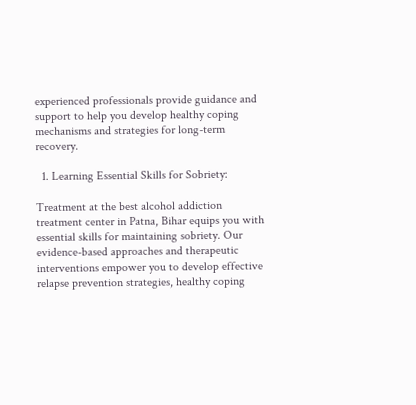experienced professionals provide guidance and support to help you develop healthy coping mechanisms and strategies for long-term recovery.

  1. Learning Essential Skills for Sobriety:

Treatment at the best alcohol addiction treatment center in Patna, Bihar equips you with essential skills for maintaining sobriety. Our evidence-based approaches and therapeutic interventions empower you to develop effective relapse prevention strategies, healthy coping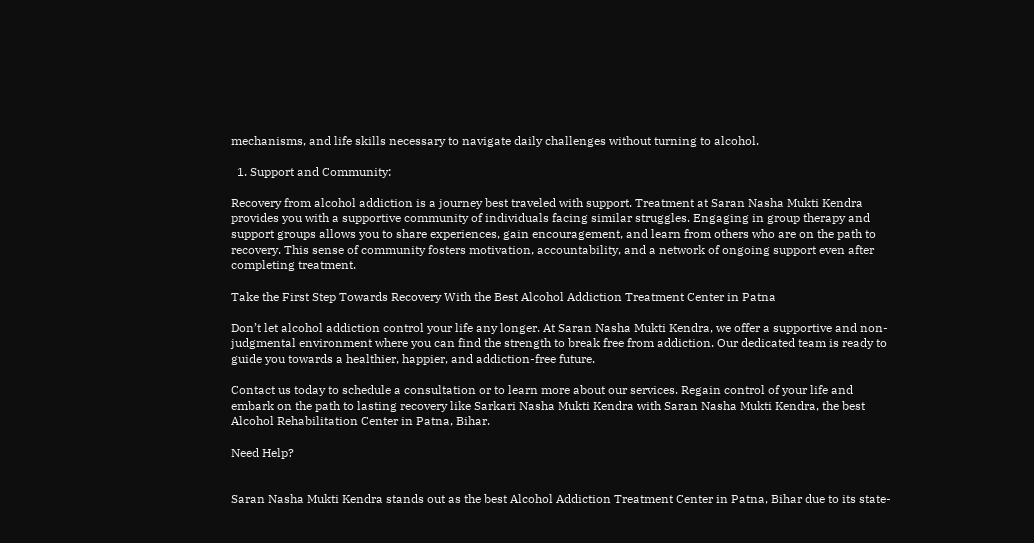mechanisms, and life skills necessary to navigate daily challenges without turning to alcohol.

  1. Support and Community:

Recovery from alcohol addiction is a journey best traveled with support. Treatment at Saran Nasha Mukti Kendra provides you with a supportive community of individuals facing similar struggles. Engaging in group therapy and support groups allows you to share experiences, gain encouragement, and learn from others who are on the path to recovery. This sense of community fosters motivation, accountability, and a network of ongoing support even after completing treatment.

Take the First Step Towards Recovery With the Best Alcohol Addiction Treatment Center in Patna

Don’t let alcohol addiction control your life any longer. At Saran Nasha Mukti Kendra, we offer a supportive and non-judgmental environment where you can find the strength to break free from addiction. Our dedicated team is ready to guide you towards a healthier, happier, and addiction-free future.

Contact us today to schedule a consultation or to learn more about our services. Regain control of your life and embark on the path to lasting recovery like Sarkari Nasha Mukti Kendra with Saran Nasha Mukti Kendra, the best Alcohol Rehabilitation Center in Patna, Bihar.

Need Help?


Saran Nasha Mukti Kendra stands out as the best Alcohol Addiction Treatment Center in Patna, Bihar due to its state-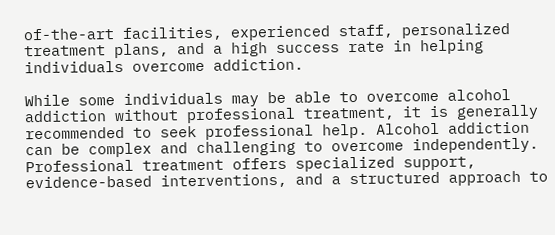of-the-art facilities, experienced staff, personalized treatment plans, and a high success rate in helping individuals overcome addiction.

While some individuals may be able to overcome alcohol addiction without professional treatment, it is generally recommended to seek professional help. Alcohol addiction can be complex and challenging to overcome independently. Professional treatment offers specialized support, evidence-based interventions, and a structured approach to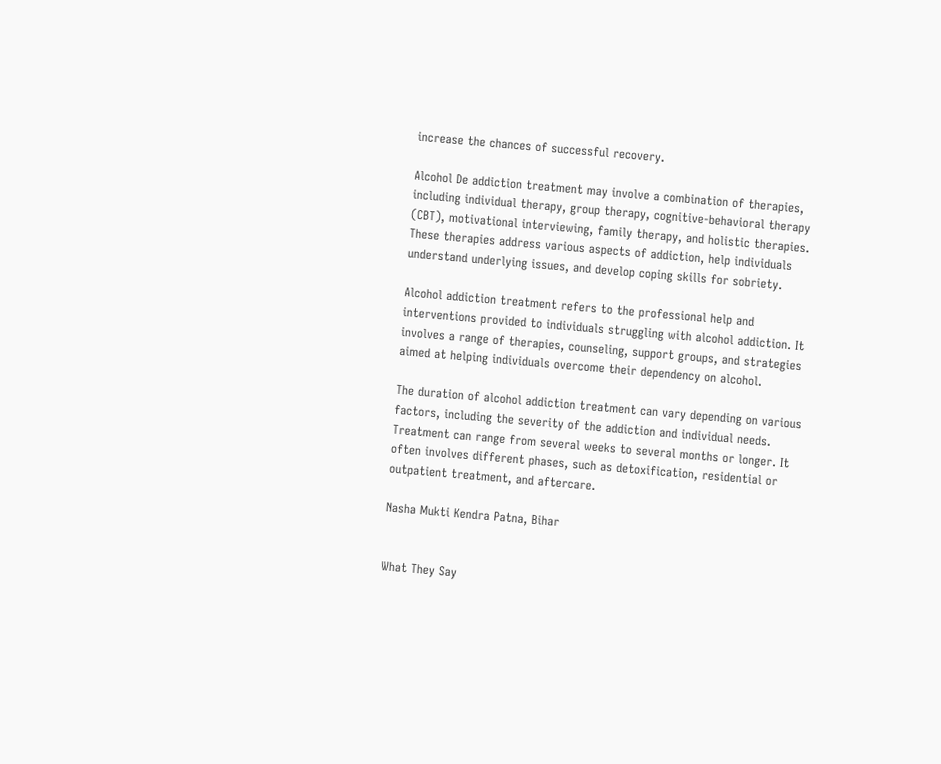increase the chances of successful recovery.

Alcohol De addiction treatment may involve a combination of therapies, including individual therapy, group therapy, cognitive-behavioral therapy (CBT), motivational interviewing, family therapy, and holistic therapies. These therapies address various aspects of addiction, help individuals understand underlying issues, and develop coping skills for sobriety.

Alcohol addiction treatment refers to the professional help and interventions provided to individuals struggling with alcohol addiction. It involves a range of therapies, counseling, support groups, and strategies aimed at helping individuals overcome their dependency on alcohol.

The duration of alcohol addiction treatment can vary depending on various factors, including the severity of the addiction and individual needs. Treatment can range from several weeks to several months or longer. It often involves different phases, such as detoxification, residential or outpatient treatment, and aftercare.

Nasha Mukti Kendra Patna, Bihar


What They Say